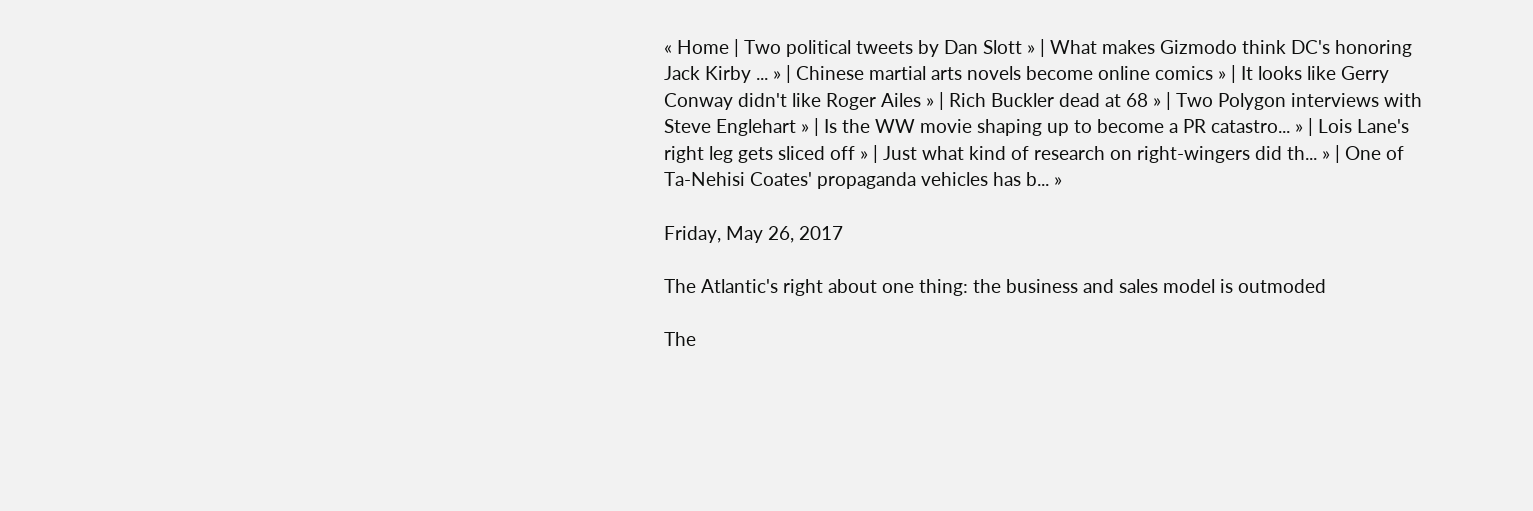« Home | Two political tweets by Dan Slott » | What makes Gizmodo think DC's honoring Jack Kirby ... » | Chinese martial arts novels become online comics » | It looks like Gerry Conway didn't like Roger Ailes » | Rich Buckler dead at 68 » | Two Polygon interviews with Steve Englehart » | Is the WW movie shaping up to become a PR catastro... » | Lois Lane's right leg gets sliced off » | Just what kind of research on right-wingers did th... » | One of Ta-Nehisi Coates' propaganda vehicles has b... »

Friday, May 26, 2017

The Atlantic's right about one thing: the business and sales model is outmoded

The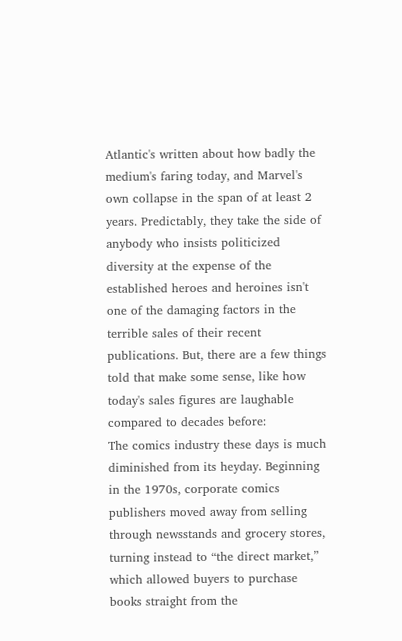Atlantic's written about how badly the medium's faring today, and Marvel's own collapse in the span of at least 2 years. Predictably, they take the side of anybody who insists politicized diversity at the expense of the established heroes and heroines isn't one of the damaging factors in the terrible sales of their recent publications. But, there are a few things told that make some sense, like how today's sales figures are laughable compared to decades before:
The comics industry these days is much diminished from its heyday. Beginning in the 1970s, corporate comics publishers moved away from selling through newsstands and grocery stores, turning instead to “the direct market,” which allowed buyers to purchase books straight from the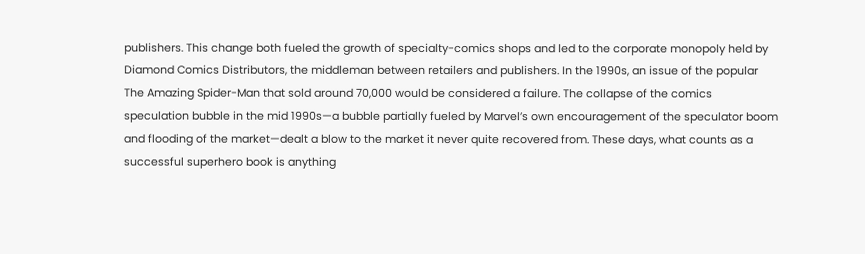publishers. This change both fueled the growth of specialty-comics shops and led to the corporate monopoly held by Diamond Comics Distributors, the middleman between retailers and publishers. In the 1990s, an issue of the popular The Amazing Spider-Man that sold around 70,000 would be considered a failure. The collapse of the comics speculation bubble in the mid 1990s—a bubble partially fueled by Marvel’s own encouragement of the speculator boom and flooding of the market—dealt a blow to the market it never quite recovered from. These days, what counts as a successful superhero book is anything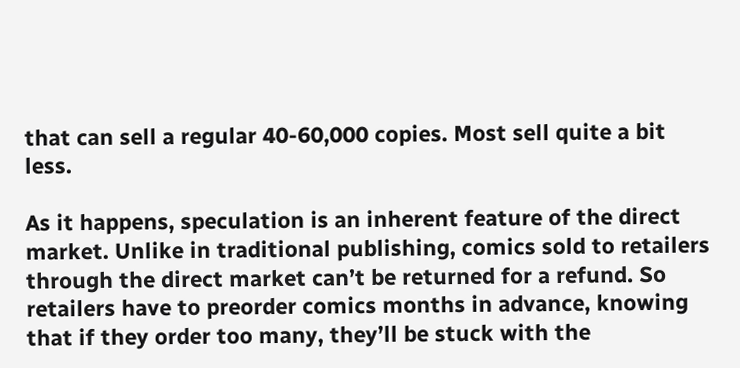that can sell a regular 40-60,000 copies. Most sell quite a bit less.

As it happens, speculation is an inherent feature of the direct market. Unlike in traditional publishing, comics sold to retailers through the direct market can’t be returned for a refund. So retailers have to preorder comics months in advance, knowing that if they order too many, they’ll be stuck with the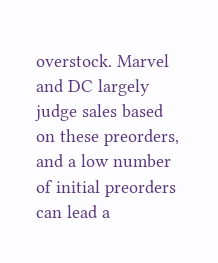overstock. Marvel and DC largely judge sales based on these preorders, and a low number of initial preorders can lead a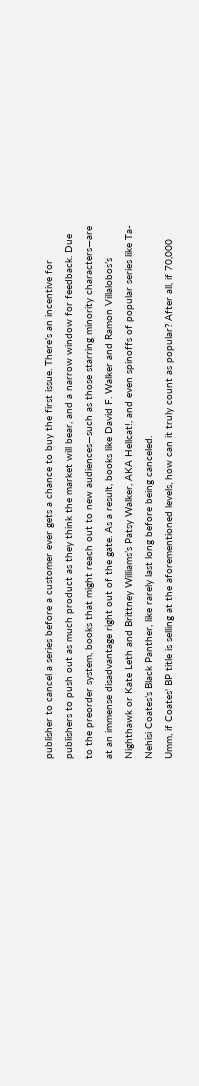publisher to cancel a series before a customer ever gets a chance to buy the first issue. There’s an incentive for publishers to push out as much product as they think the market will bear, and a narrow window for feedback. Due to the preorder system, books that might reach out to new audiences—such as those starring minority characters—are at an immense disadvantage right out of the gate. As a result, books like David F. Walker and Ramon Villalobos’s Nighthawk or Kate Leth and Brittney Williams’s Patsy Walker, AKA Hellcat!, and even spinoffs of popular series like Ta-Nehisi Coates’s Black Panther, like rarely last long before being canceled.
Umm, if Coates' BP title is selling at the aforementioned levels, how can it truly count as popular? After all, if 70,000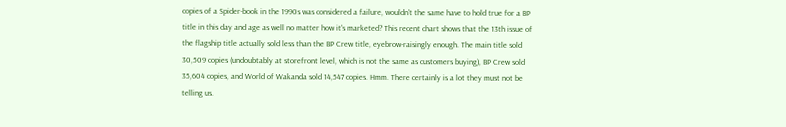copies of a Spider-book in the 1990s was considered a failure, wouldn't the same have to hold true for a BP title in this day and age as well no matter how it's marketed? This recent chart shows that the 13th issue of the flagship title actually sold less than the BP Crew title, eyebrow-raisingly enough. The main title sold 30,509 copies (undoubtably at storefront level, which is not the same as customers buying), BP Crew sold 35,604 copies, and World of Wakanda sold 14,547 copies. Hmm. There certainly is a lot they must not be telling us.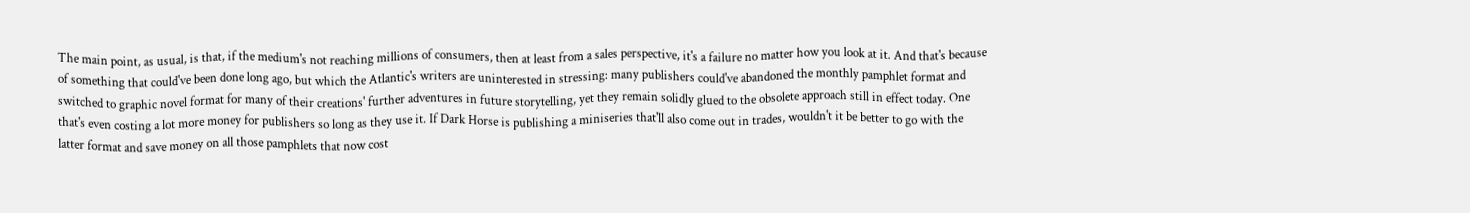The main point, as usual, is that, if the medium's not reaching millions of consumers, then at least from a sales perspective, it's a failure no matter how you look at it. And that's because of something that could've been done long ago, but which the Atlantic's writers are uninterested in stressing: many publishers could've abandoned the monthly pamphlet format and switched to graphic novel format for many of their creations' further adventures in future storytelling, yet they remain solidly glued to the obsolete approach still in effect today. One that's even costing a lot more money for publishers so long as they use it. If Dark Horse is publishing a miniseries that'll also come out in trades, wouldn't it be better to go with the latter format and save money on all those pamphlets that now cost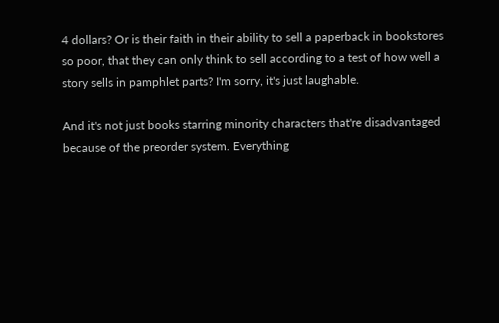4 dollars? Or is their faith in their ability to sell a paperback in bookstores so poor, that they can only think to sell according to a test of how well a story sells in pamphlet parts? I'm sorry, it's just laughable.

And it's not just books starring minority characters that're disadvantaged because of the preorder system. Everything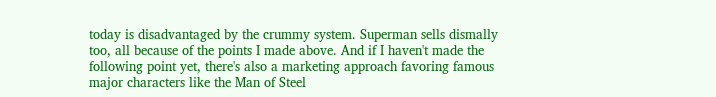today is disadvantaged by the crummy system. Superman sells dismally too, all because of the points I made above. And if I haven't made the following point yet, there's also a marketing approach favoring famous major characters like the Man of Steel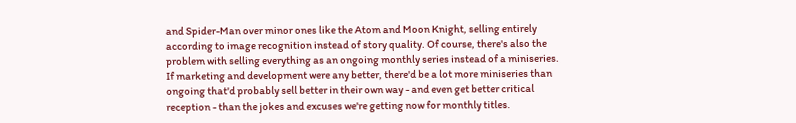and Spider-Man over minor ones like the Atom and Moon Knight, selling entirely according to image recognition instead of story quality. Of course, there's also the problem with selling everything as an ongoing monthly series instead of a miniseries. If marketing and development were any better, there'd be a lot more miniseries than ongoing that'd probably sell better in their own way - and even get better critical reception - than the jokes and excuses we're getting now for monthly titles.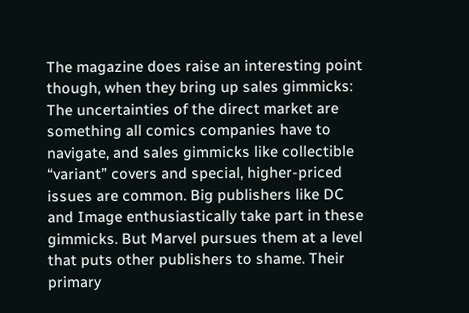The magazine does raise an interesting point though, when they bring up sales gimmicks:
The uncertainties of the direct market are something all comics companies have to navigate, and sales gimmicks like collectible “variant” covers and special, higher-priced issues are common. Big publishers like DC and Image enthusiastically take part in these gimmicks. But Marvel pursues them at a level that puts other publishers to shame. Their primary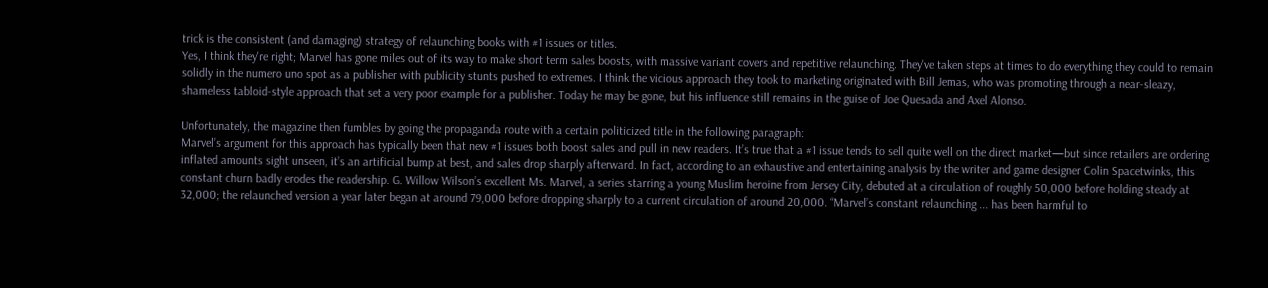trick is the consistent (and damaging) strategy of relaunching books with #1 issues or titles.
Yes, I think they're right; Marvel has gone miles out of its way to make short term sales boosts, with massive variant covers and repetitive relaunching. They've taken steps at times to do everything they could to remain solidly in the numero uno spot as a publisher with publicity stunts pushed to extremes. I think the vicious approach they took to marketing originated with Bill Jemas, who was promoting through a near-sleazy, shameless tabloid-style approach that set a very poor example for a publisher. Today he may be gone, but his influence still remains in the guise of Joe Quesada and Axel Alonso.

Unfortunately, the magazine then fumbles by going the propaganda route with a certain politicized title in the following paragraph:
Marvel’s argument for this approach has typically been that new #1 issues both boost sales and pull in new readers. It’s true that a #1 issue tends to sell quite well on the direct market—but since retailers are ordering inflated amounts sight unseen, it’s an artificial bump at best, and sales drop sharply afterward. In fact, according to an exhaustive and entertaining analysis by the writer and game designer Colin Spacetwinks, this constant churn badly erodes the readership. G. Willow Wilson’s excellent Ms. Marvel, a series starring a young Muslim heroine from Jersey City, debuted at a circulation of roughly 50,000 before holding steady at 32,000; the relaunched version a year later began at around 79,000 before dropping sharply to a current circulation of around 20,000. “Marvel’s constant relaunching ... has been harmful to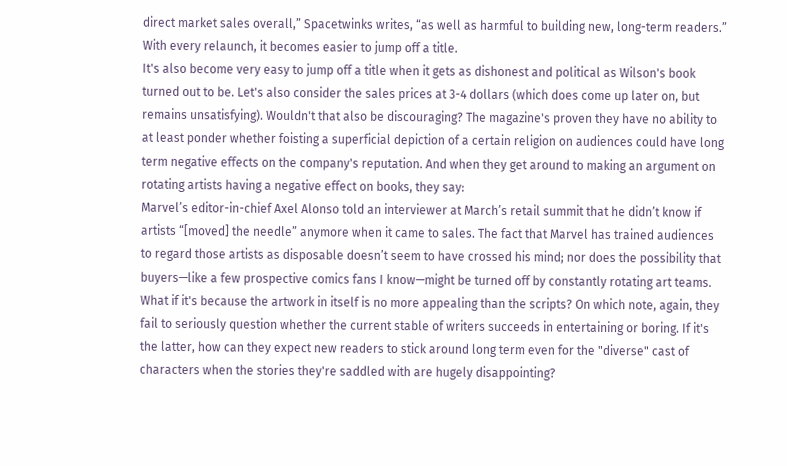direct market sales overall,” Spacetwinks writes, “as well as harmful to building new, long-term readers.” With every relaunch, it becomes easier to jump off a title.
It's also become very easy to jump off a title when it gets as dishonest and political as Wilson's book turned out to be. Let's also consider the sales prices at 3-4 dollars (which does come up later on, but remains unsatisfying). Wouldn't that also be discouraging? The magazine's proven they have no ability to at least ponder whether foisting a superficial depiction of a certain religion on audiences could have long term negative effects on the company's reputation. And when they get around to making an argument on rotating artists having a negative effect on books, they say:
Marvel’s editor-in-chief Axel Alonso told an interviewer at March’s retail summit that he didn’t know if artists “[moved] the needle” anymore when it came to sales. The fact that Marvel has trained audiences to regard those artists as disposable doesn’t seem to have crossed his mind; nor does the possibility that buyers—like a few prospective comics fans I know—might be turned off by constantly rotating art teams.
What if it's because the artwork in itself is no more appealing than the scripts? On which note, again, they fail to seriously question whether the current stable of writers succeeds in entertaining or boring. If it's the latter, how can they expect new readers to stick around long term even for the "diverse" cast of characters when the stories they're saddled with are hugely disappointing?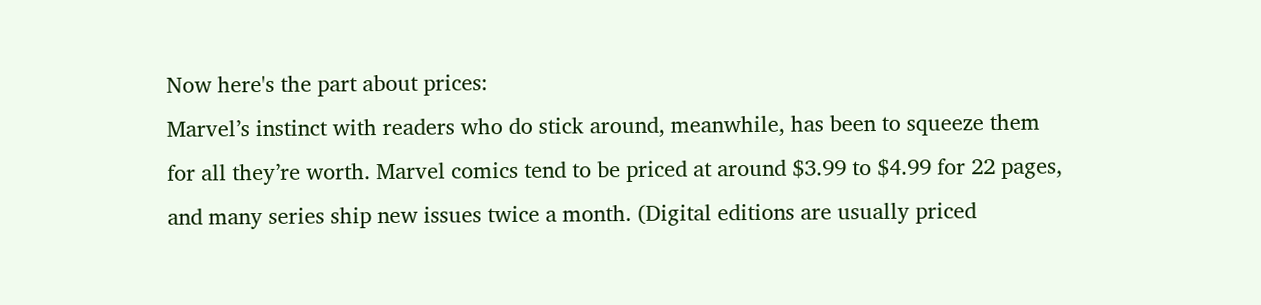Now here's the part about prices:
Marvel’s instinct with readers who do stick around, meanwhile, has been to squeeze them for all they’re worth. Marvel comics tend to be priced at around $3.99 to $4.99 for 22 pages, and many series ship new issues twice a month. (Digital editions are usually priced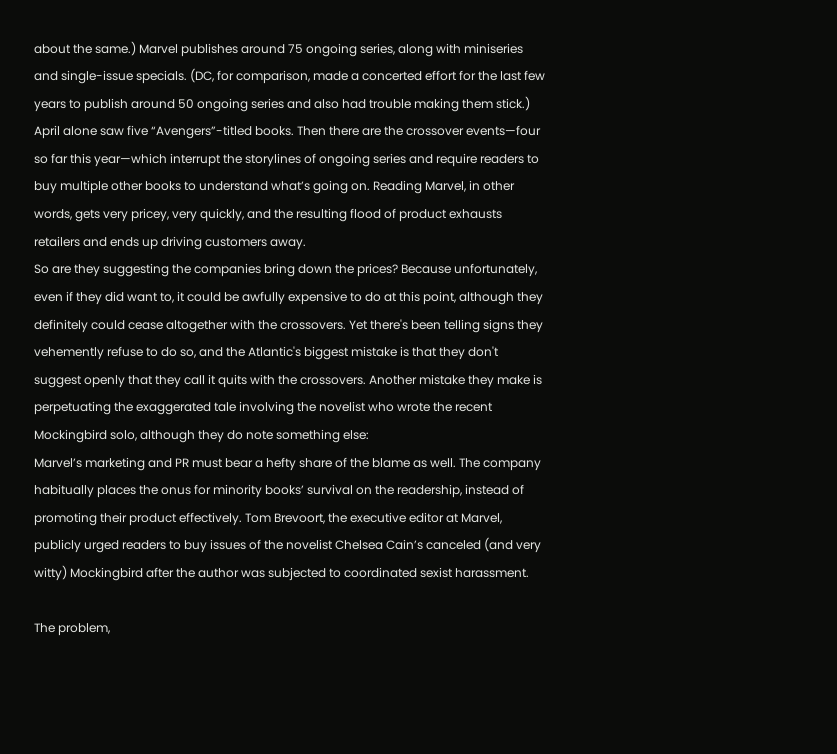about the same.) Marvel publishes around 75 ongoing series, along with miniseries and single-issue specials. (DC, for comparison, made a concerted effort for the last few years to publish around 50 ongoing series and also had trouble making them stick.) April alone saw five “Avengers”-titled books. Then there are the crossover events—four so far this year—which interrupt the storylines of ongoing series and require readers to buy multiple other books to understand what’s going on. Reading Marvel, in other words, gets very pricey, very quickly, and the resulting flood of product exhausts retailers and ends up driving customers away.
So are they suggesting the companies bring down the prices? Because unfortunately, even if they did want to, it could be awfully expensive to do at this point, although they definitely could cease altogether with the crossovers. Yet there's been telling signs they vehemently refuse to do so, and the Atlantic's biggest mistake is that they don't suggest openly that they call it quits with the crossovers. Another mistake they make is perpetuating the exaggerated tale involving the novelist who wrote the recent Mockingbird solo, although they do note something else:
Marvel’s marketing and PR must bear a hefty share of the blame as well. The company habitually places the onus for minority books’ survival on the readership, instead of promoting their product effectively. Tom Brevoort, the executive editor at Marvel, publicly urged readers to buy issues of the novelist Chelsea Cain’s canceled (and very witty) Mockingbird after the author was subjected to coordinated sexist harassment.

The problem,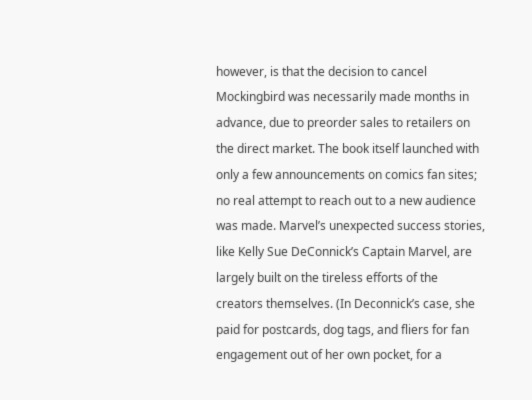however, is that the decision to cancel Mockingbird was necessarily made months in advance, due to preorder sales to retailers on the direct market. The book itself launched with only a few announcements on comics fan sites; no real attempt to reach out to a new audience was made. Marvel’s unexpected success stories, like Kelly Sue DeConnick’s Captain Marvel, are largely built on the tireless efforts of the creators themselves. (In Deconnick’s case, she paid for postcards, dog tags, and fliers for fan engagement out of her own pocket, for a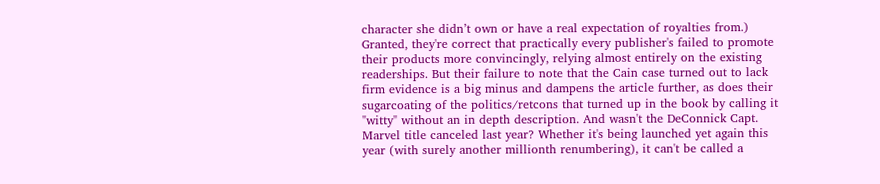character she didn’t own or have a real expectation of royalties from.)
Granted, they're correct that practically every publisher's failed to promote their products more convincingly, relying almost entirely on the existing readerships. But their failure to note that the Cain case turned out to lack firm evidence is a big minus and dampens the article further, as does their sugarcoating of the politics/retcons that turned up in the book by calling it "witty" without an in depth description. And wasn't the DeConnick Capt. Marvel title canceled last year? Whether it's being launched yet again this year (with surely another millionth renumbering), it can't be called a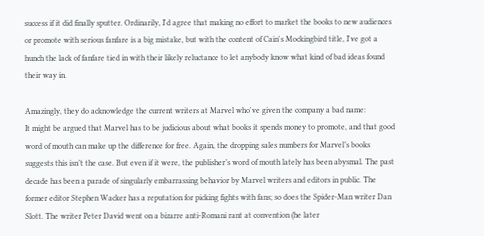success if it did finally sputter. Ordinarily, I'd agree that making no effort to market the books to new audiences or promote with serious fanfare is a big mistake, but with the content of Cain's Mockingbird title, I've got a hunch the lack of fanfare tied in with their likely reluctance to let anybody know what kind of bad ideas found their way in.

Amazingly, they do acknowledge the current writers at Marvel who've given the company a bad name:
It might be argued that Marvel has to be judicious about what books it spends money to promote, and that good word of mouth can make up the difference for free. Again, the dropping sales numbers for Marvel’s books suggests this isn’t the case. But even if it were, the publisher’s word of mouth lately has been abysmal. The past decade has been a parade of singularly embarrassing behavior by Marvel writers and editors in public. The former editor Stephen Wacker has a reputation for picking fights with fans; so does the Spider-Man writer Dan Slott. The writer Peter David went on a bizarre anti-Romani rant at convention (he later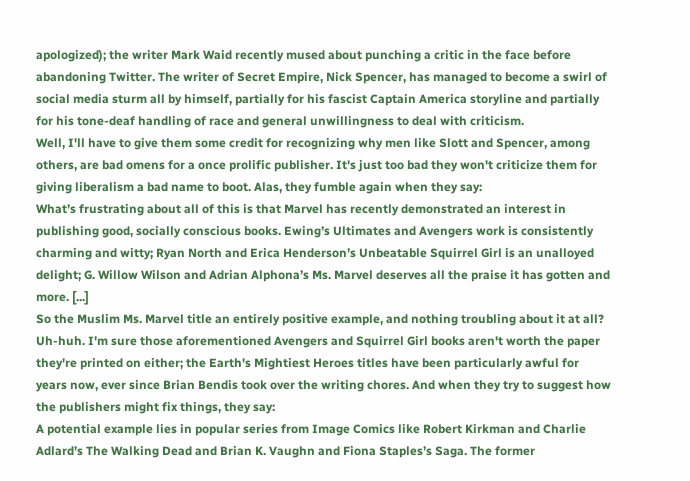apologized); the writer Mark Waid recently mused about punching a critic in the face before abandoning Twitter. The writer of Secret Empire, Nick Spencer, has managed to become a swirl of social media sturm all by himself, partially for his fascist Captain America storyline and partially for his tone-deaf handling of race and general unwillingness to deal with criticism.
Well, I'll have to give them some credit for recognizing why men like Slott and Spencer, among others, are bad omens for a once prolific publisher. It's just too bad they won't criticize them for giving liberalism a bad name to boot. Alas, they fumble again when they say:
What’s frustrating about all of this is that Marvel has recently demonstrated an interest in publishing good, socially conscious books. Ewing’s Ultimates and Avengers work is consistently charming and witty; Ryan North and Erica Henderson’s Unbeatable Squirrel Girl is an unalloyed delight; G. Willow Wilson and Adrian Alphona’s Ms. Marvel deserves all the praise it has gotten and more. [...]
So the Muslim Ms. Marvel title an entirely positive example, and nothing troubling about it at all? Uh-huh. I'm sure those aforementioned Avengers and Squirrel Girl books aren't worth the paper they're printed on either; the Earth's Mightiest Heroes titles have been particularly awful for years now, ever since Brian Bendis took over the writing chores. And when they try to suggest how the publishers might fix things, they say:
A potential example lies in popular series from Image Comics like Robert Kirkman and Charlie Adlard’s The Walking Dead and Brian K. Vaughn and Fiona Staples’s Saga. The former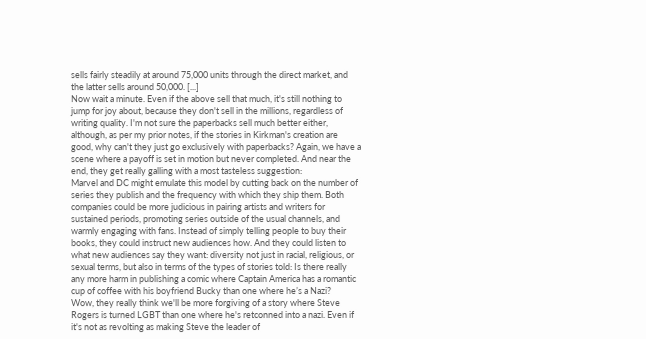sells fairly steadily at around 75,000 units through the direct market, and the latter sells around 50,000. [...]
Now wait a minute. Even if the above sell that much, it's still nothing to jump for joy about, because they don't sell in the millions, regardless of writing quality. I'm not sure the paperbacks sell much better either, although, as per my prior notes, if the stories in Kirkman's creation are good, why can't they just go exclusively with paperbacks? Again, we have a scene where a payoff is set in motion but never completed. And near the end, they get really galling with a most tasteless suggestion:
Marvel and DC might emulate this model by cutting back on the number of series they publish and the frequency with which they ship them. Both companies could be more judicious in pairing artists and writers for sustained periods, promoting series outside of the usual channels, and warmly engaging with fans. Instead of simply telling people to buy their books, they could instruct new audiences how. And they could listen to what new audiences say they want: diversity not just in racial, religious, or sexual terms, but also in terms of the types of stories told: Is there really any more harm in publishing a comic where Captain America has a romantic cup of coffee with his boyfriend Bucky than one where he’s a Nazi?
Wow, they really think we'll be more forgiving of a story where Steve Rogers is turned LGBT than one where he's retconned into a nazi. Even if it's not as revolting as making Steve the leader of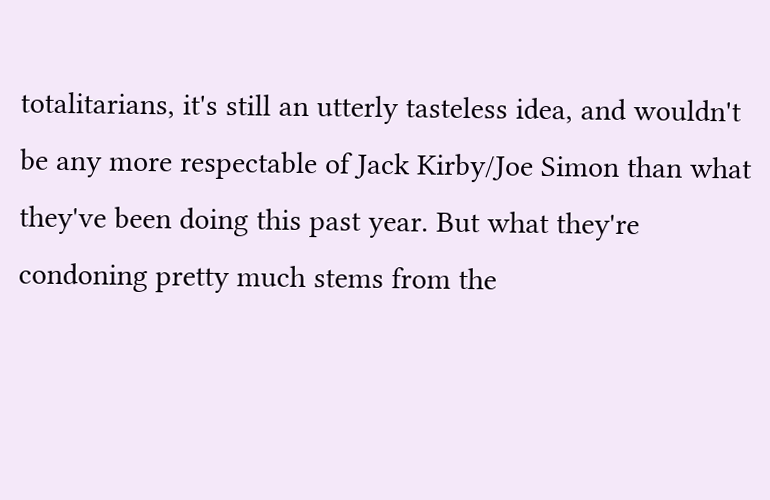totalitarians, it's still an utterly tasteless idea, and wouldn't be any more respectable of Jack Kirby/Joe Simon than what they've been doing this past year. But what they're condoning pretty much stems from the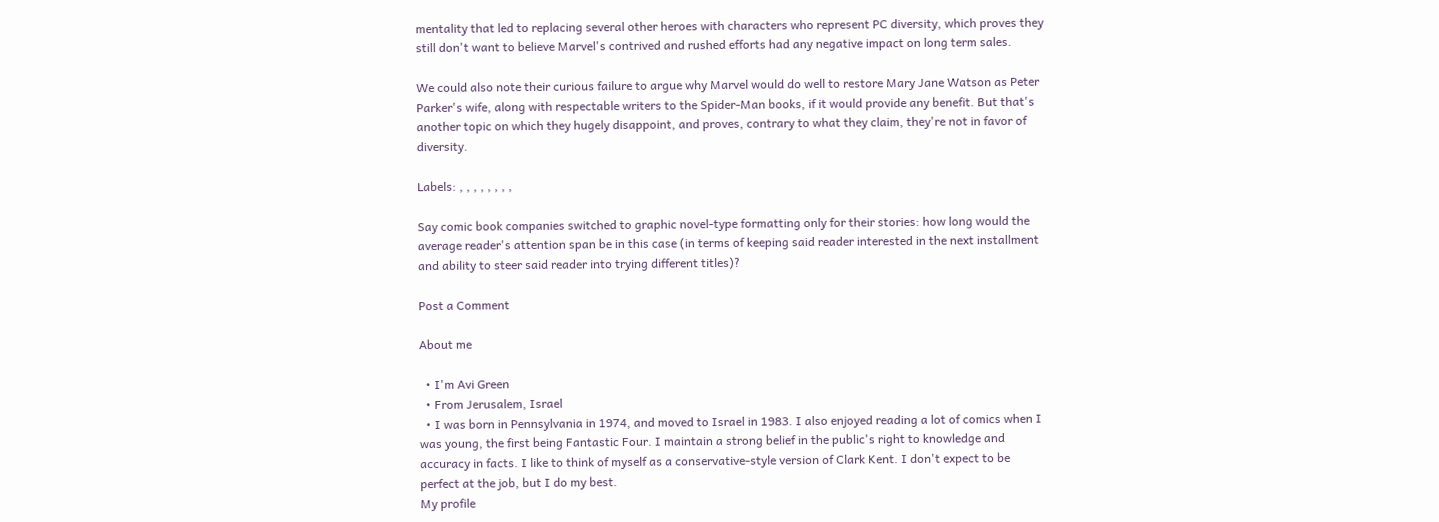mentality that led to replacing several other heroes with characters who represent PC diversity, which proves they still don't want to believe Marvel's contrived and rushed efforts had any negative impact on long term sales.

We could also note their curious failure to argue why Marvel would do well to restore Mary Jane Watson as Peter Parker's wife, along with respectable writers to the Spider-Man books, if it would provide any benefit. But that's another topic on which they hugely disappoint, and proves, contrary to what they claim, they're not in favor of diversity.

Labels: , , , , , , , ,

Say comic book companies switched to graphic novel-type formatting only for their stories: how long would the average reader's attention span be in this case (in terms of keeping said reader interested in the next installment and ability to steer said reader into trying different titles)?

Post a Comment

About me

  • I'm Avi Green
  • From Jerusalem, Israel
  • I was born in Pennsylvania in 1974, and moved to Israel in 1983. I also enjoyed reading a lot of comics when I was young, the first being Fantastic Four. I maintain a strong belief in the public's right to knowledge and accuracy in facts. I like to think of myself as a conservative-style version of Clark Kent. I don't expect to be perfect at the job, but I do my best.
My profile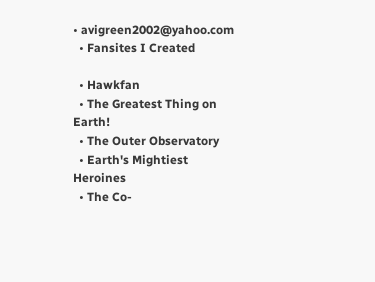• avigreen2002@yahoo.com
  • Fansites I Created

  • Hawkfan
  • The Greatest Thing on Earth!
  • The Outer Observatory
  • Earth's Mightiest Heroines
  • The Co-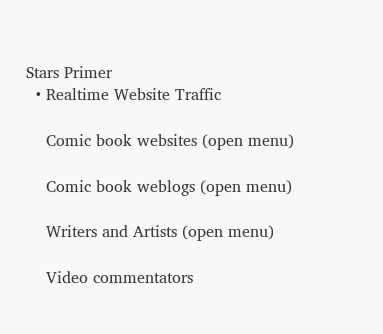Stars Primer
  • Realtime Website Traffic

    Comic book websites (open menu)

    Comic book weblogs (open menu)

    Writers and Artists (open menu)

    Video commentators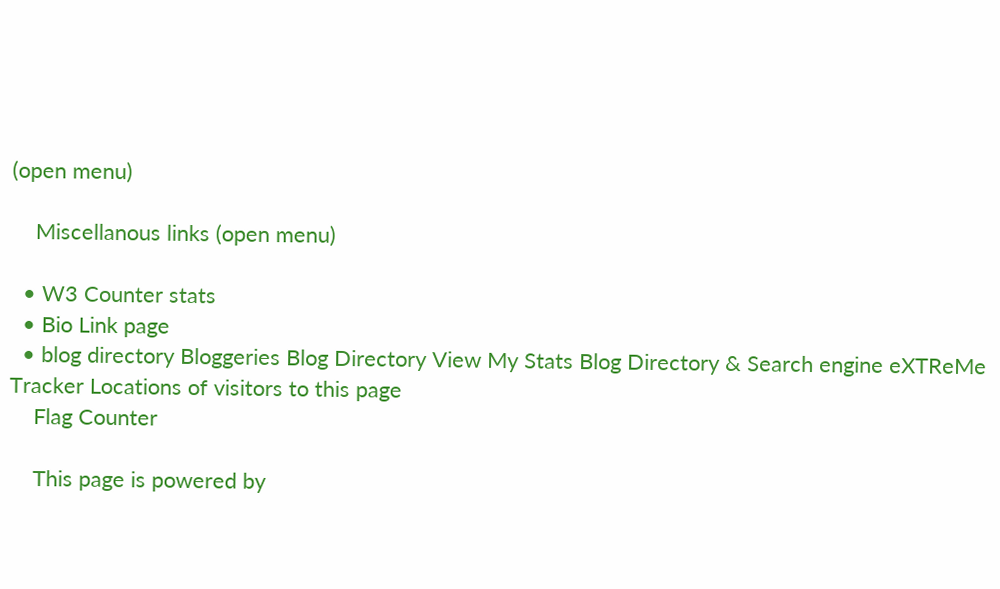(open menu)

    Miscellanous links (open menu)

  • W3 Counter stats
  • Bio Link page
  • blog directory Bloggeries Blog Directory View My Stats Blog Directory & Search engine eXTReMe Tracker Locations of visitors to this page
    Flag Counter

    This page is powered by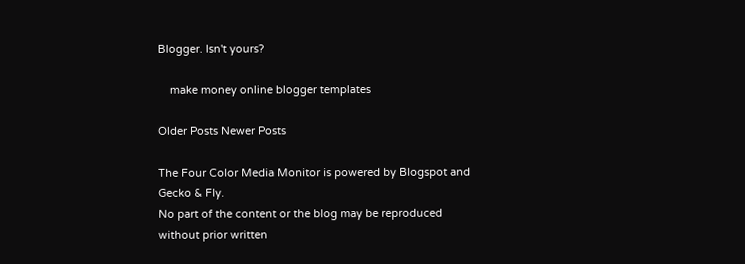Blogger. Isn't yours?

    make money online blogger templates

Older Posts Newer Posts

The Four Color Media Monitor is powered by Blogspot and Gecko & Fly.
No part of the content or the blog may be reproduced without prior written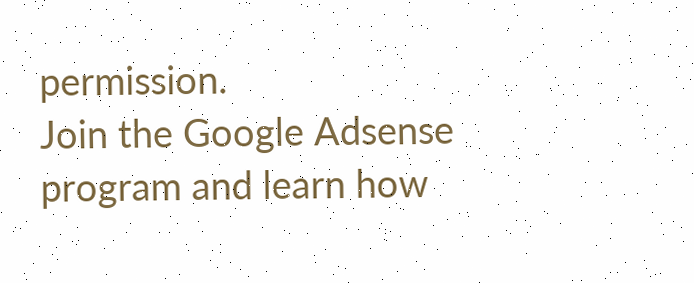permission.
Join the Google Adsense program and learn how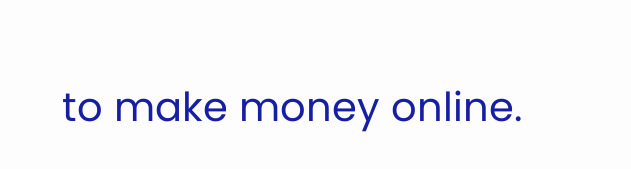to make money online.